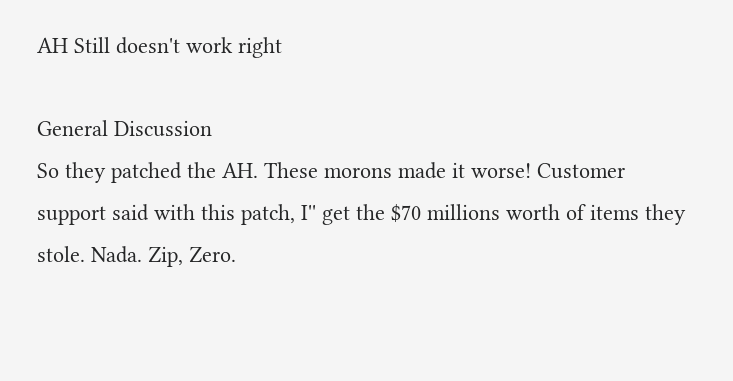AH Still doesn't work right

General Discussion
So they patched the AH. These morons made it worse! Customer support said with this patch, I'' get the $70 millions worth of items they stole. Nada. Zip, Zero.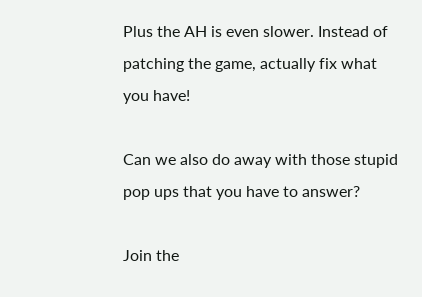Plus the AH is even slower. Instead of patching the game, actually fix what you have!

Can we also do away with those stupid pop ups that you have to answer?

Join the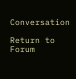Conversation

Return to Forum